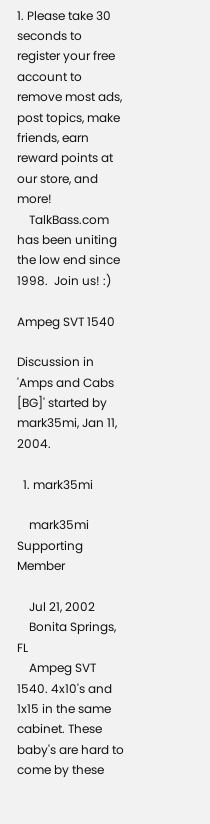1. Please take 30 seconds to register your free account to remove most ads, post topics, make friends, earn reward points at our store, and more!
    TalkBass.com has been uniting the low end since 1998.  Join us! :)

Ampeg SVT 1540

Discussion in 'Amps and Cabs [BG]' started by mark35mi, Jan 11, 2004.

  1. mark35mi

    mark35mi Supporting Member

    Jul 21, 2002
    Bonita Springs, FL
    Ampeg SVT 1540. 4x10's and 1x15 in the same cabinet. These baby's are hard to come by these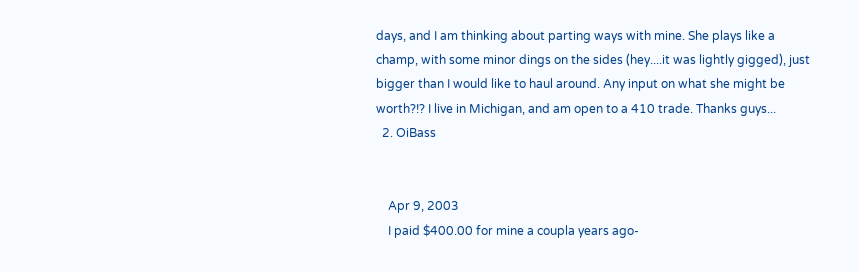days, and I am thinking about parting ways with mine. She plays like a champ, with some minor dings on the sides (hey....it was lightly gigged), just bigger than I would like to haul around. Any input on what she might be worth?!? I live in Michigan, and am open to a 410 trade. Thanks guys...
  2. OiBass


    Apr 9, 2003
    I paid $400.00 for mine a coupla years ago-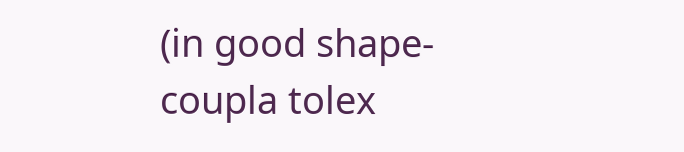(in good shape-coupla tolex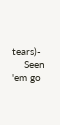tears)-
    Seen 'em go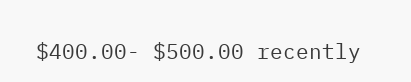$400.00- $500.00 recently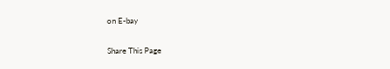on E-bay

Share This Page